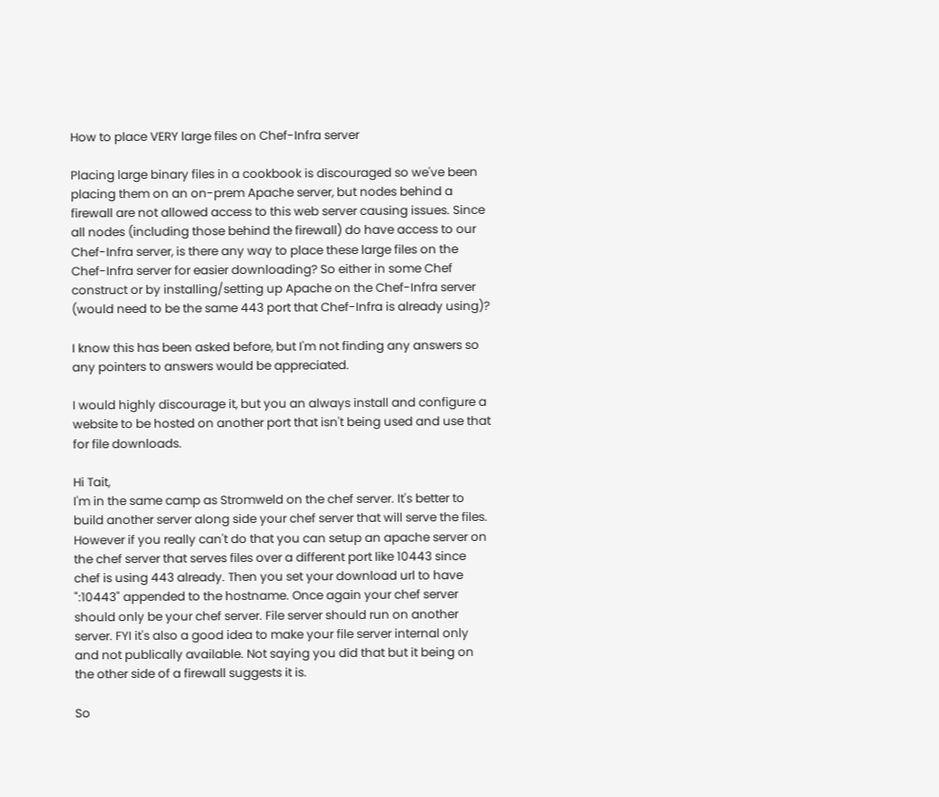How to place VERY large files on Chef-Infra server

Placing large binary files in a cookbook is discouraged so we've been placing them on an on-prem Apache server, but nodes behind a firewall are not allowed access to this web server causing issues. Since all nodes (including those behind the firewall) do have access to our Chef-Infra server, is there any way to place these large files on the Chef-Infra server for easier downloading? So either in some Chef construct or by installing/setting up Apache on the Chef-Infra server (would need to be the same 443 port that Chef-Infra is already using)?

I know this has been asked before, but I'm not finding any answers so any pointers to answers would be appreciated.

I would highly discourage it, but you an always install and configure a website to be hosted on another port that isn't being used and use that for file downloads.

Hi Tait,
I'm in the same camp as Stromweld on the chef server. It's better to build another server along side your chef server that will serve the files. However if you really can't do that you can setup an apache server on the chef server that serves files over a different port like 10443 since chef is using 443 already. Then you set your download url to have ":10443" appended to the hostname. Once again your chef server should only be your chef server. File server should run on another server. FYI it's also a good idea to make your file server internal only and not publically available. Not saying you did that but it being on the other side of a firewall suggests it is.

So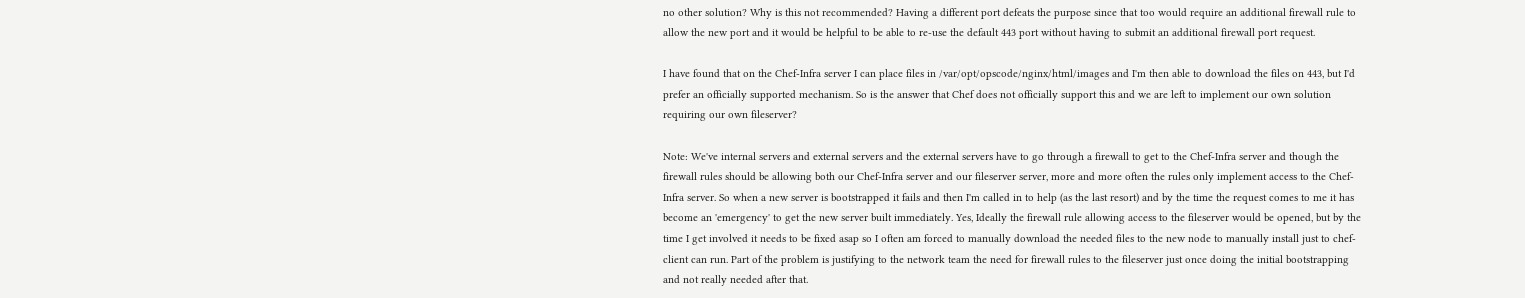no other solution? Why is this not recommended? Having a different port defeats the purpose since that too would require an additional firewall rule to allow the new port and it would be helpful to be able to re-use the default 443 port without having to submit an additional firewall port request.

I have found that on the Chef-Infra server I can place files in /var/opt/opscode/nginx/html/images and I'm then able to download the files on 443, but I'd prefer an officially supported mechanism. So is the answer that Chef does not officially support this and we are left to implement our own solution requiring our own fileserver?

Note: We've internal servers and external servers and the external servers have to go through a firewall to get to the Chef-Infra server and though the firewall rules should be allowing both our Chef-Infra server and our fileserver server, more and more often the rules only implement access to the Chef-Infra server. So when a new server is bootstrapped it fails and then I'm called in to help (as the last resort) and by the time the request comes to me it has become an 'emergency' to get the new server built immediately. Yes, Ideally the firewall rule allowing access to the fileserver would be opened, but by the time I get involved it needs to be fixed asap so I often am forced to manually download the needed files to the new node to manually install just to chef-client can run. Part of the problem is justifying to the network team the need for firewall rules to the fileserver just once doing the initial bootstrapping and not really needed after that.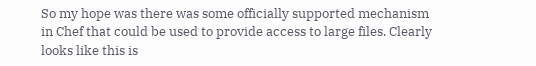So my hope was there was some officially supported mechanism in Chef that could be used to provide access to large files. Clearly looks like this is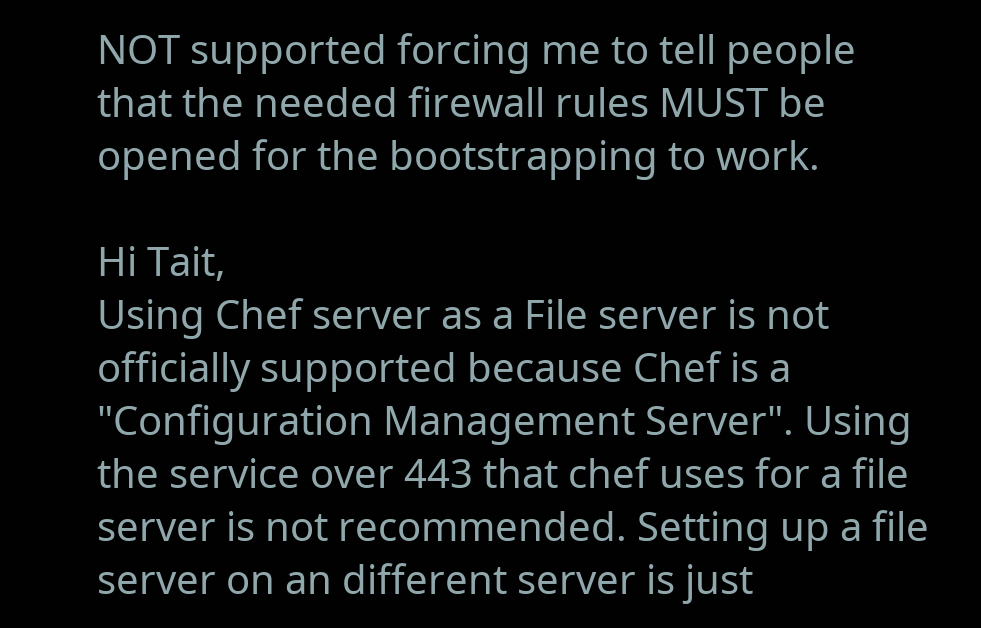NOT supported forcing me to tell people that the needed firewall rules MUST be opened for the bootstrapping to work.

Hi Tait,
Using Chef server as a File server is not officially supported because Chef is a "Configuration Management Server". Using the service over 443 that chef uses for a file server is not recommended. Setting up a file server on an different server is just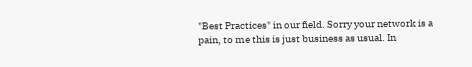"Best Practices" in our field. Sorry your network is a pain, to me this is just business as usual. In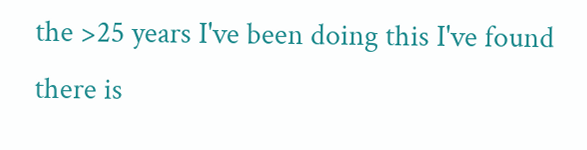the >25 years I've been doing this I've found there is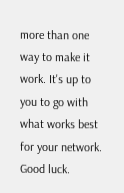more than one way to make it work. It's up to you to go with what works best for your network. Good luck.